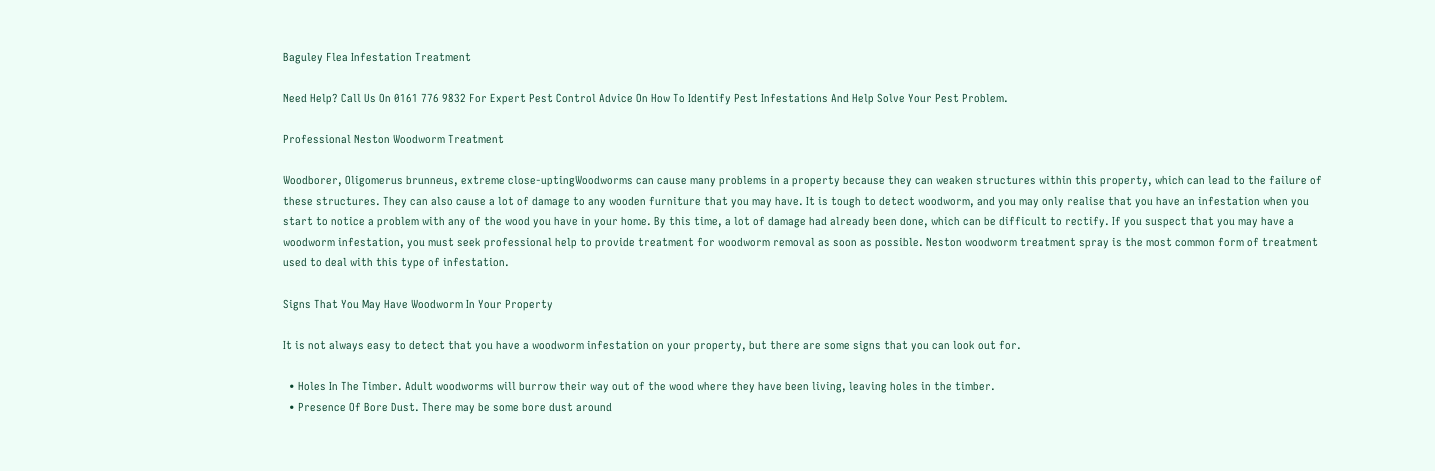Baguley Flea Infestation Treatment

Need Help? Call Us On 0161 776 9832 For Expert Pest Control Advice On How To Identify Pest Infestations And Help Solve Your Pest Problem.

Professional Neston Woodworm Treatment

Woodborer, Oligomerus brunneus, extreme close-uptingWoodworms can cause many problems in a property because they can weaken structures within this property, which can lead to the failure of these structures. They can also cause a lot of damage to any wooden furniture that you may have. It is tough to detect woodworm, and you may only realise that you have an infestation when you start to notice a problem with any of the wood you have in your home. By this time, a lot of damage had already been done, which can be difficult to rectify. If you suspect that you may have a woodworm infestation, you must seek professional help to provide treatment for woodworm removal as soon as possible. Neston woodworm treatment spray is the most common form of treatment used to deal with this type of infestation.

Signs That You May Have Woodworm In Your Property

It is not always easy to detect that you have a woodworm infestation on your property, but there are some signs that you can look out for.

  • Holes In The Timber. Adult woodworms will burrow their way out of the wood where they have been living, leaving holes in the timber.
  • Presence Of Bore Dust. There may be some bore dust around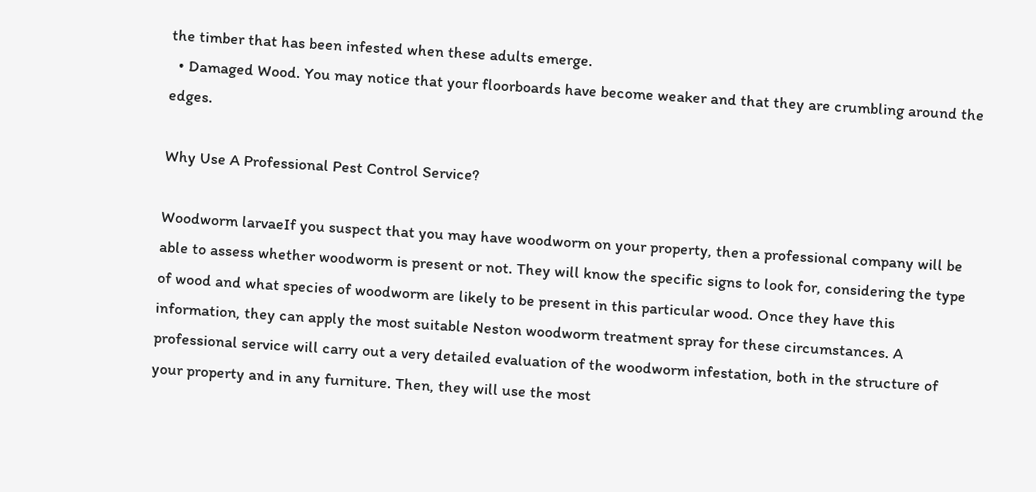the timber that has been infested when these adults emerge.
  • Damaged Wood. You may notice that your floorboards have become weaker and that they are crumbling around the edges.

Why Use A Professional Pest Control Service?

Woodworm larvaeIf you suspect that you may have woodworm on your property, then a professional company will be able to assess whether woodworm is present or not. They will know the specific signs to look for, considering the type of wood and what species of woodworm are likely to be present in this particular wood. Once they have this information, they can apply the most suitable Neston woodworm treatment spray for these circumstances. A professional service will carry out a very detailed evaluation of the woodworm infestation, both in the structure of your property and in any furniture. Then, they will use the most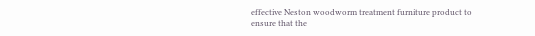effective Neston woodworm treatment furniture product to ensure that the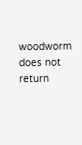woodworm does not return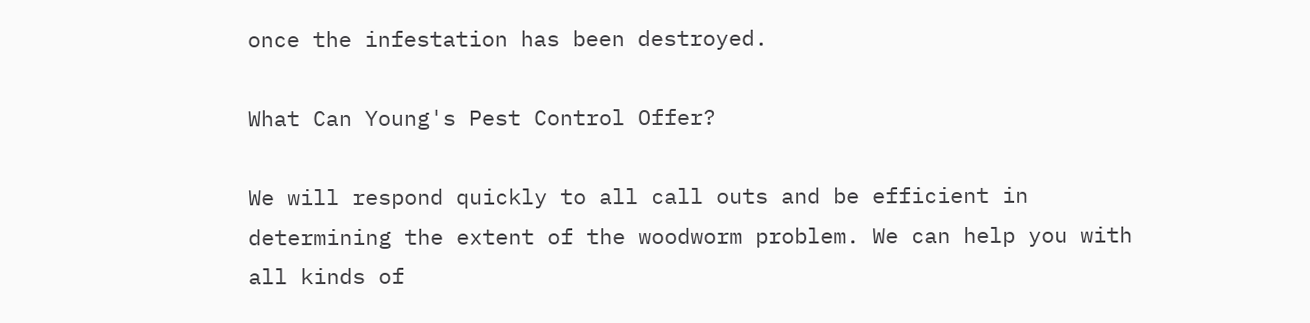once the infestation has been destroyed.

What Can Young's Pest Control Offer?

We will respond quickly to all call outs and be efficient in determining the extent of the woodworm problem. We can help you with all kinds of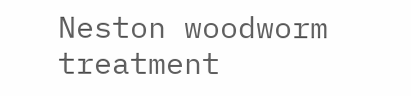Neston woodworm treatment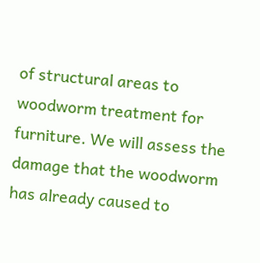of structural areas to woodworm treatment for furniture. We will assess the damage that the woodworm has already caused to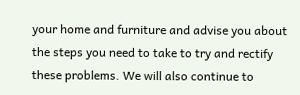your home and furniture and advise you about the steps you need to take to try and rectify these problems. We will also continue to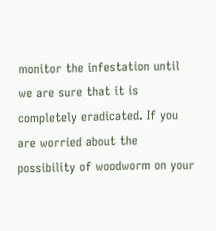monitor the infestation until we are sure that it is completely eradicated. If you are worried about the possibility of woodworm on your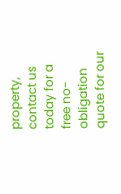property, contact us today for a free no-obligation quote for our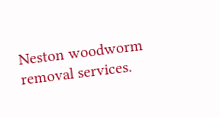Neston woodworm removal services.